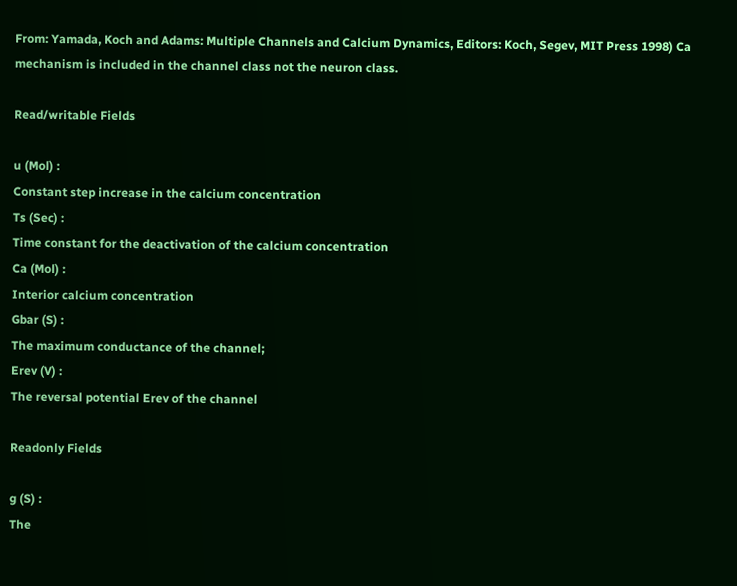From: Yamada, Koch and Adams: Multiple Channels and Calcium Dynamics, Editors: Koch, Segev, MIT Press 1998) Ca mechanism is included in the channel class not the neuron class.

Read/writable Fields

u (Mol) :
Constant step increase in the calcium concentration
Ts (Sec) :
Time constant for the deactivation of the calcium concentration
Ca (Mol) :
Interior calcium concentration
Gbar (S) :
The maximum conductance of the channel;
Erev (V) :
The reversal potential Erev of the channel

Readonly Fields

g (S) :
The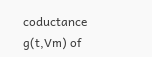coductance g(t,Vm) of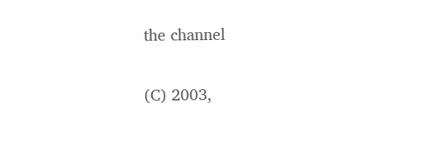the channel

(C) 2003,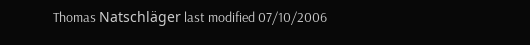Thomas Natschläger last modified 07/10/2006